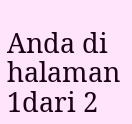Anda di halaman 1dari 2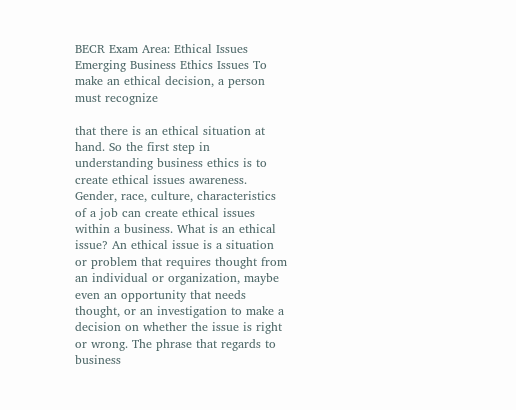BECR Exam Area: Ethical Issues Emerging Business Ethics Issues To make an ethical decision, a person must recognize

that there is an ethical situation at hand. So the first step in understanding business ethics is to create ethical issues awareness. Gender, race, culture, characteristics of a job can create ethical issues within a business. What is an ethical issue? An ethical issue is a situation or problem that requires thought from an individual or organization, maybe even an opportunity that needs thought, or an investigation to make a decision on whether the issue is right or wrong. The phrase that regards to business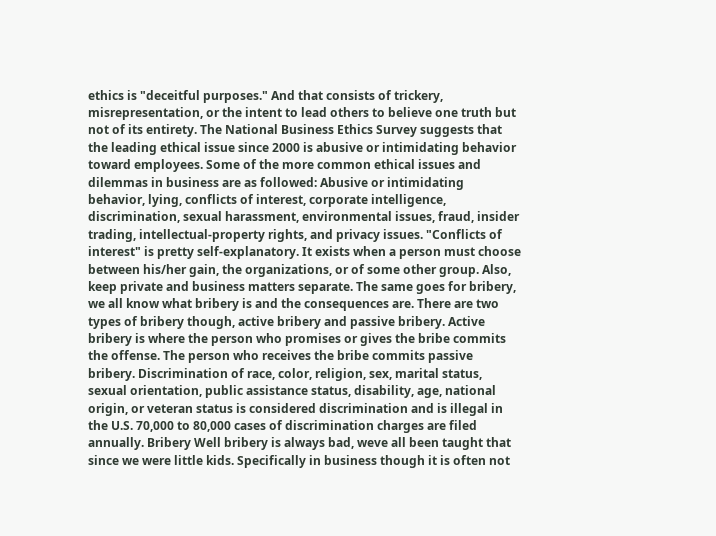ethics is "deceitful purposes." And that consists of trickery, misrepresentation, or the intent to lead others to believe one truth but not of its entirety. The National Business Ethics Survey suggests that the leading ethical issue since 2000 is abusive or intimidating behavior toward employees. Some of the more common ethical issues and dilemmas in business are as followed: Abusive or intimidating behavior, lying, conflicts of interest, corporate intelligence, discrimination, sexual harassment, environmental issues, fraud, insider trading, intellectual-property rights, and privacy issues. "Conflicts of interest" is pretty self-explanatory. It exists when a person must choose between his/her gain, the organizations, or of some other group. Also, keep private and business matters separate. The same goes for bribery, we all know what bribery is and the consequences are. There are two types of bribery though, active bribery and passive bribery. Active bribery is where the person who promises or gives the bribe commits the offense. The person who receives the bribe commits passive bribery. Discrimination of race, color, religion, sex, marital status, sexual orientation, public assistance status, disability, age, national origin, or veteran status is considered discrimination and is illegal in the U.S. 70,000 to 80,000 cases of discrimination charges are filed annually. Bribery Well bribery is always bad, weve all been taught that since we were little kids. Specifically in business though it is often not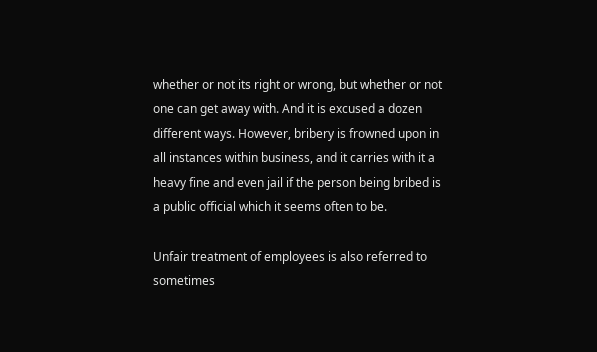whether or not its right or wrong, but whether or not one can get away with. And it is excused a dozen different ways. However, bribery is frowned upon in all instances within business, and it carries with it a heavy fine and even jail if the person being bribed is a public official which it seems often to be.

Unfair treatment of employees is also referred to sometimes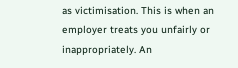as victimisation. This is when an employer treats you unfairly or inappropriately. An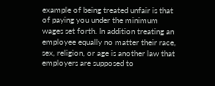example of being treated unfair is that of paying you under the minimum wages set forth. In addition treating an employee equally no matter their race, sex, religion, or age is another law that employers are supposed to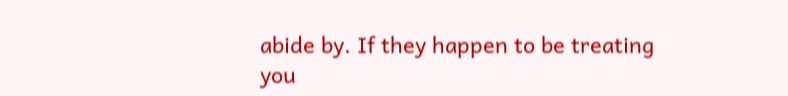abide by. If they happen to be treating you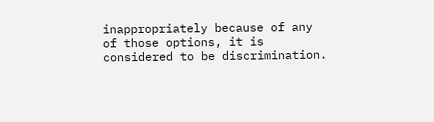inappropriately because of any of those options, it is considered to be discrimination.